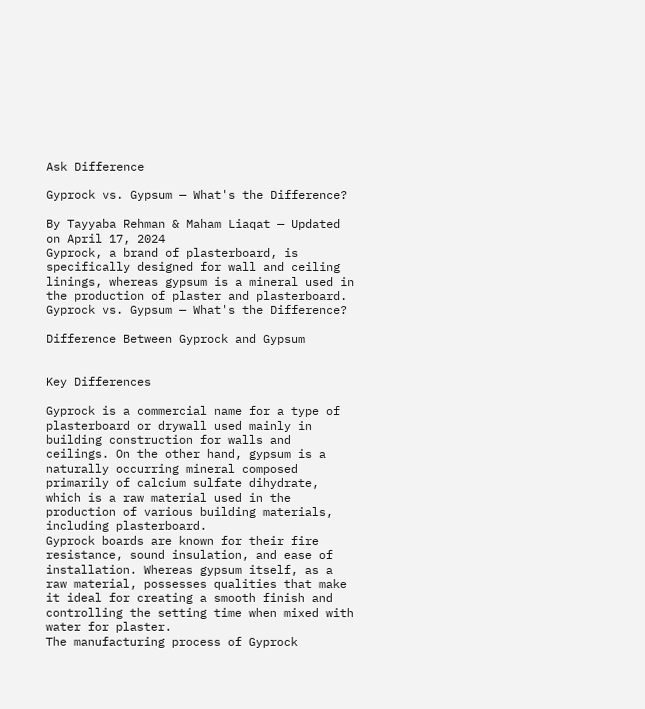Ask Difference

Gyprock vs. Gypsum — What's the Difference?

By Tayyaba Rehman & Maham Liaqat — Updated on April 17, 2024
Gyprock, a brand of plasterboard, is specifically designed for wall and ceiling linings, whereas gypsum is a mineral used in the production of plaster and plasterboard.
Gyprock vs. Gypsum — What's the Difference?

Difference Between Gyprock and Gypsum


Key Differences

Gyprock is a commercial name for a type of plasterboard or drywall used mainly in building construction for walls and ceilings. On the other hand, gypsum is a naturally occurring mineral composed primarily of calcium sulfate dihydrate, which is a raw material used in the production of various building materials, including plasterboard.
Gyprock boards are known for their fire resistance, sound insulation, and ease of installation. Whereas gypsum itself, as a raw material, possesses qualities that make it ideal for creating a smooth finish and controlling the setting time when mixed with water for plaster.
The manufacturing process of Gyprock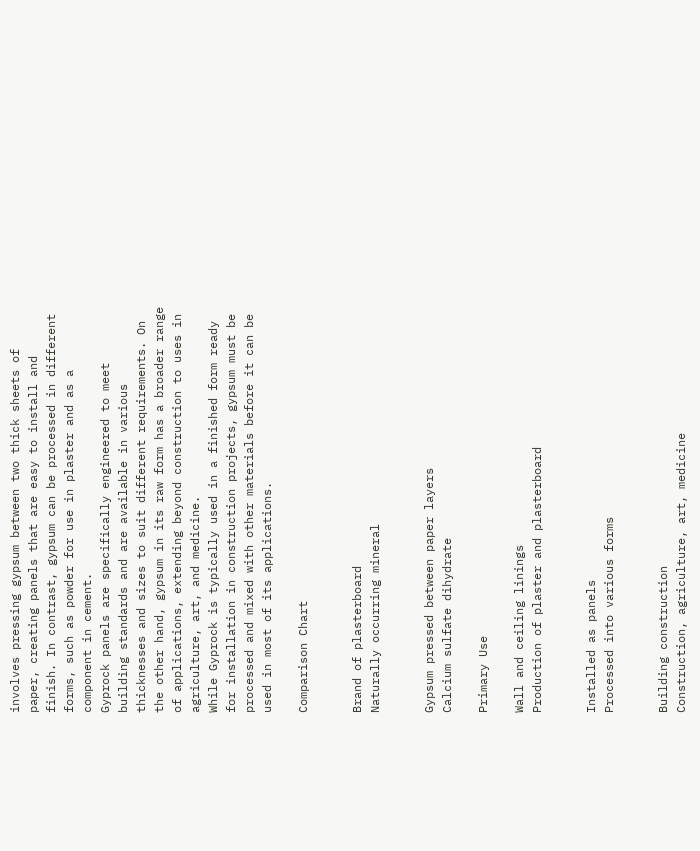involves pressing gypsum between two thick sheets of paper, creating panels that are easy to install and finish. In contrast, gypsum can be processed in different forms, such as powder for use in plaster and as a component in cement.
Gyprock panels are specifically engineered to meet building standards and are available in various thicknesses and sizes to suit different requirements. On the other hand, gypsum in its raw form has a broader range of applications, extending beyond construction to uses in agriculture, art, and medicine.
While Gyprock is typically used in a finished form ready for installation in construction projects, gypsum must be processed and mixed with other materials before it can be used in most of its applications.

Comparison Chart


Brand of plasterboard
Naturally occurring mineral


Gypsum pressed between paper layers
Calcium sulfate dihydrate

Primary Use

Wall and ceiling linings
Production of plaster and plasterboard


Installed as panels
Processed into various forms


Building construction
Construction, agriculture, art, medicine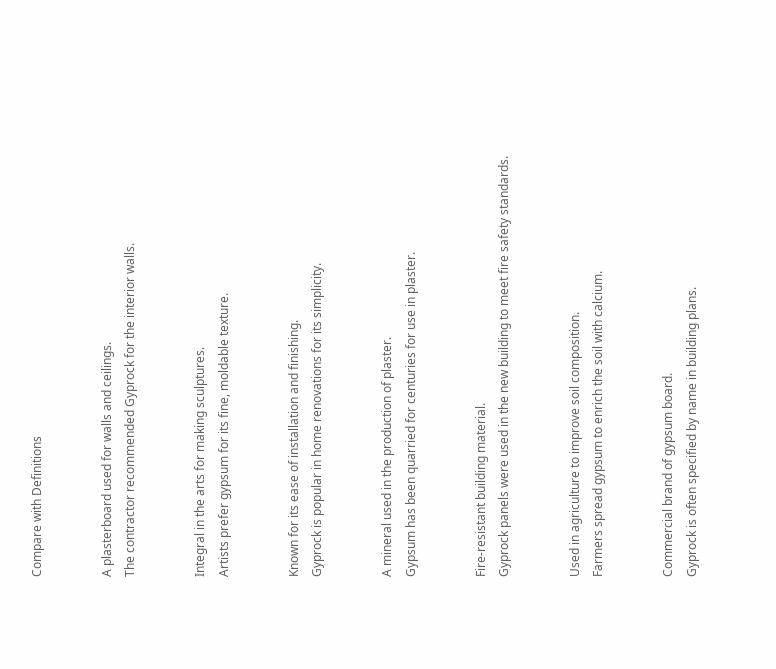Compare with Definitions


A plasterboard used for walls and ceilings.
The contractor recommended Gyprock for the interior walls.


Integral in the arts for making sculptures.
Artists prefer gypsum for its fine, moldable texture.


Known for its ease of installation and finishing.
Gyprock is popular in home renovations for its simplicity.


A mineral used in the production of plaster.
Gypsum has been quarried for centuries for use in plaster.


Fire-resistant building material.
Gyprock panels were used in the new building to meet fire safety standards.


Used in agriculture to improve soil composition.
Farmers spread gypsum to enrich the soil with calcium.


Commercial brand of gypsum board.
Gyprock is often specified by name in building plans.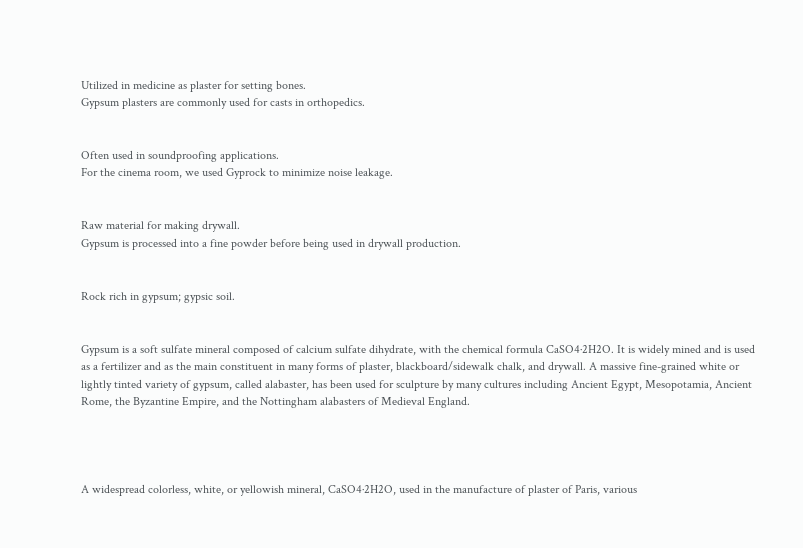Utilized in medicine as plaster for setting bones.
Gypsum plasters are commonly used for casts in orthopedics.


Often used in soundproofing applications.
For the cinema room, we used Gyprock to minimize noise leakage.


Raw material for making drywall.
Gypsum is processed into a fine powder before being used in drywall production.


Rock rich in gypsum; gypsic soil.


Gypsum is a soft sulfate mineral composed of calcium sulfate dihydrate, with the chemical formula CaSO4·2H2O. It is widely mined and is used as a fertilizer and as the main constituent in many forms of plaster, blackboard/sidewalk chalk, and drywall. A massive fine-grained white or lightly tinted variety of gypsum, called alabaster, has been used for sculpture by many cultures including Ancient Egypt, Mesopotamia, Ancient Rome, the Byzantine Empire, and the Nottingham alabasters of Medieval England.




A widespread colorless, white, or yellowish mineral, CaSO4·2H2O, used in the manufacture of plaster of Paris, various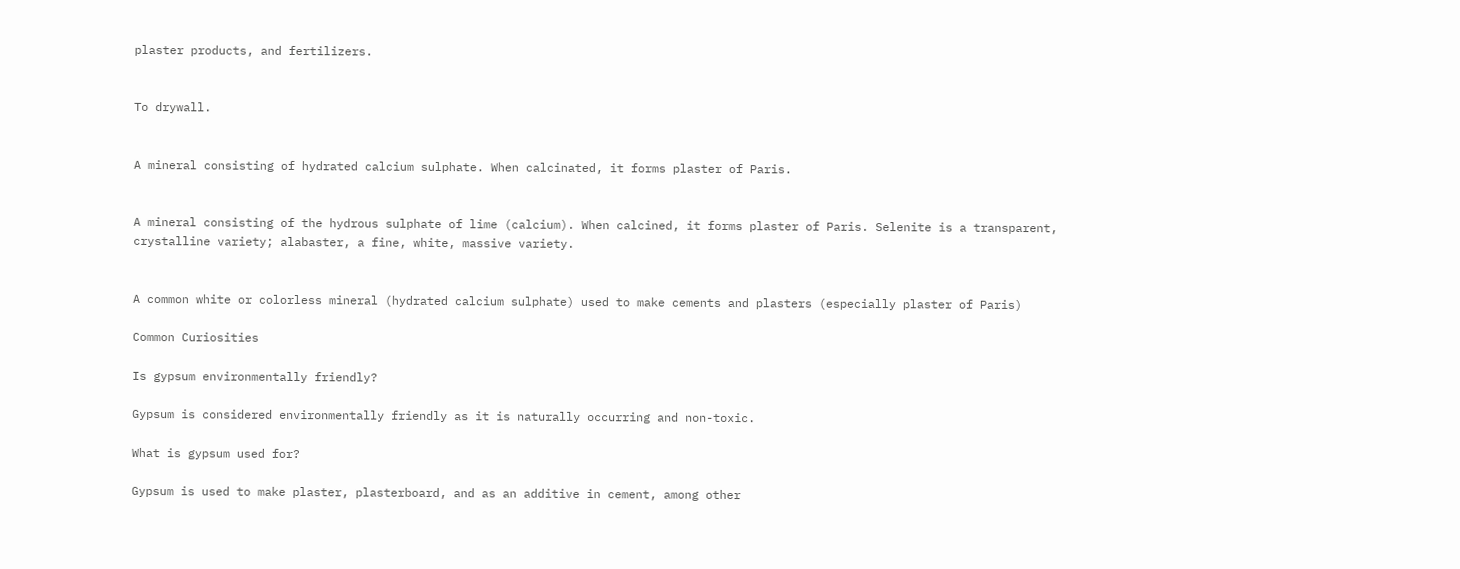plaster products, and fertilizers.


To drywall.


A mineral consisting of hydrated calcium sulphate. When calcinated, it forms plaster of Paris.


A mineral consisting of the hydrous sulphate of lime (calcium). When calcined, it forms plaster of Paris. Selenite is a transparent, crystalline variety; alabaster, a fine, white, massive variety.


A common white or colorless mineral (hydrated calcium sulphate) used to make cements and plasters (especially plaster of Paris)

Common Curiosities

Is gypsum environmentally friendly?

Gypsum is considered environmentally friendly as it is naturally occurring and non-toxic.

What is gypsum used for?

Gypsum is used to make plaster, plasterboard, and as an additive in cement, among other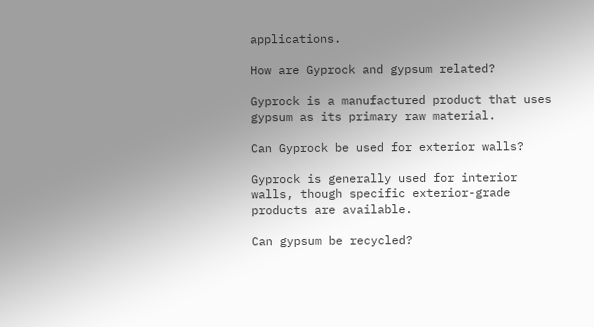applications.

How are Gyprock and gypsum related?

Gyprock is a manufactured product that uses gypsum as its primary raw material.

Can Gyprock be used for exterior walls?

Gyprock is generally used for interior walls, though specific exterior-grade products are available.

Can gypsum be recycled?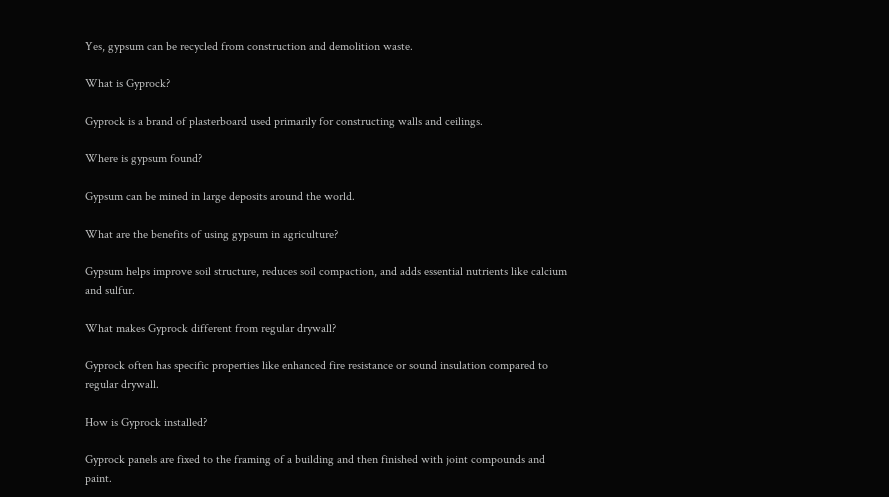Yes, gypsum can be recycled from construction and demolition waste.

What is Gyprock?

Gyprock is a brand of plasterboard used primarily for constructing walls and ceilings.

Where is gypsum found?

Gypsum can be mined in large deposits around the world.

What are the benefits of using gypsum in agriculture?

Gypsum helps improve soil structure, reduces soil compaction, and adds essential nutrients like calcium and sulfur.

What makes Gyprock different from regular drywall?

Gyprock often has specific properties like enhanced fire resistance or sound insulation compared to regular drywall.

How is Gyprock installed?

Gyprock panels are fixed to the framing of a building and then finished with joint compounds and paint.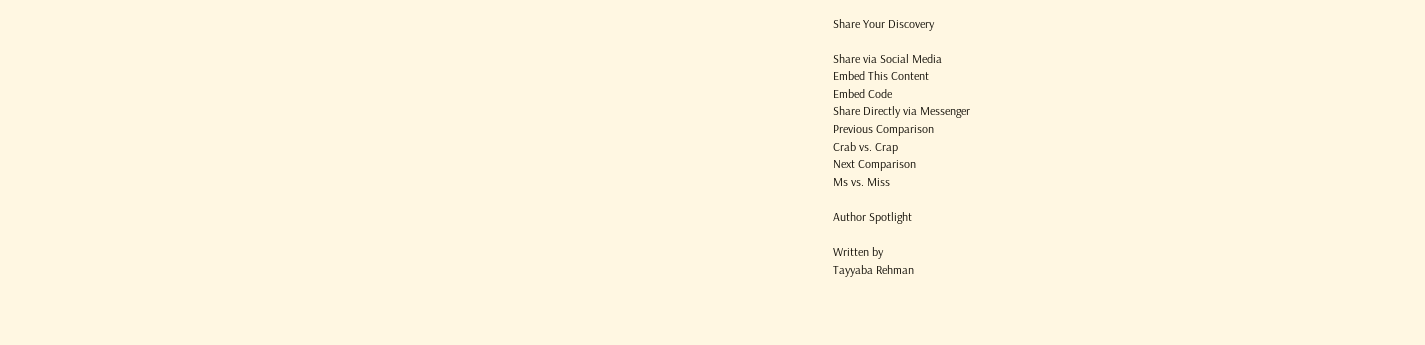Share Your Discovery

Share via Social Media
Embed This Content
Embed Code
Share Directly via Messenger
Previous Comparison
Crab vs. Crap
Next Comparison
Ms vs. Miss

Author Spotlight

Written by
Tayyaba Rehman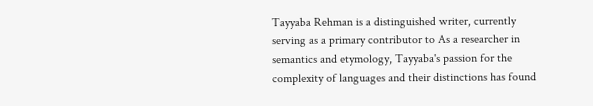Tayyaba Rehman is a distinguished writer, currently serving as a primary contributor to As a researcher in semantics and etymology, Tayyaba's passion for the complexity of languages and their distinctions has found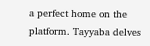a perfect home on the platform. Tayyaba delves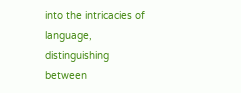into the intricacies of language, distinguishing between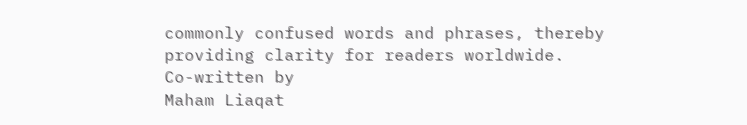commonly confused words and phrases, thereby providing clarity for readers worldwide.
Co-written by
Maham Liaqat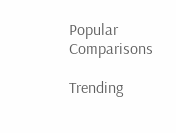Popular Comparisons

Trending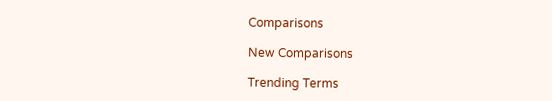Comparisons

New Comparisons

Trending Terms